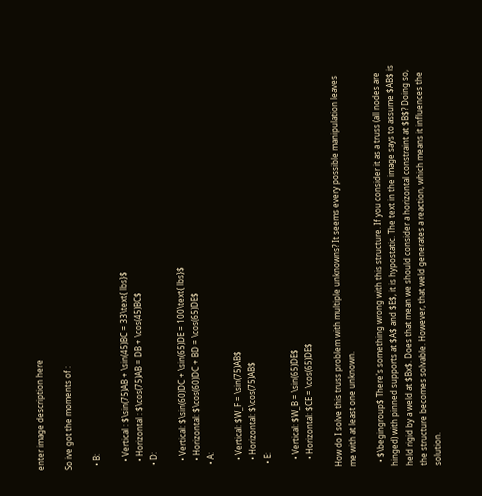enter image description here

So ive got the moments of :

  • B:

    • Vertical : $\sin(75)AB + \sin(45)BC = 33\text{ lbs}$
    • Horizontal : $\cos(75)AB = DB + \cos(45)BC$
  • D:

    • Vertical: $\sin(60)DC + \sin(65)DE = 100\text{ lbs}$
    • Horizontal: $\cos(60)DC + BD = \cos(65)DE$
  • A:

    • Vertical: $W_F = \sin(75)AB$
    • Horizontal: $\cos(75)AB$
  • E:

    • Vertical: $W_B = \sin(65)DE$
    • Horizontal: $CE = \cos(65)DE$

How do I solve this truss problem with multiple unknowns? It seems every possible manipulation leaves me with at least one unknown.

  • $\begingroup$ There's something wrong with this structure. If you consider it as a truss (all nodes are hinged) with pinned supports at $A$ and $E$, it is hypostatic. The text in the image says to assume $AB$ is held rigid by a weld at $Bx$. Does that mean we should consider a horizontal constraint at $B$? Doing so, the structure becomes solvable. However, that weld generates a reaction, which means it influences the solution.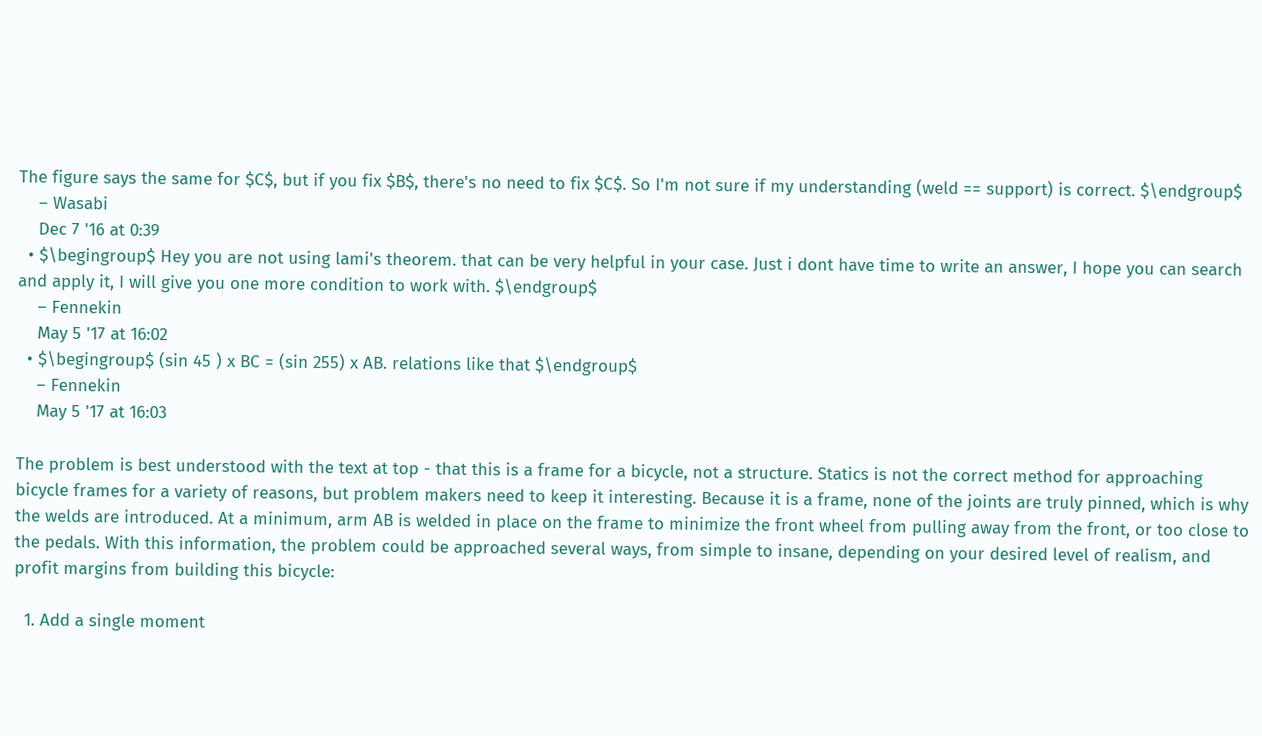The figure says the same for $C$, but if you fix $B$, there's no need to fix $C$. So I'm not sure if my understanding (weld == support) is correct. $\endgroup$
    – Wasabi
    Dec 7 '16 at 0:39
  • $\begingroup$ Hey you are not using lami's theorem. that can be very helpful in your case. Just i dont have time to write an answer, I hope you can search and apply it, I will give you one more condition to work with. $\endgroup$
    – Fennekin
    May 5 '17 at 16:02
  • $\begingroup$ (sin 45 ) x BC = (sin 255) x AB. relations like that $\endgroup$
    – Fennekin
    May 5 '17 at 16:03

The problem is best understood with the text at top - that this is a frame for a bicycle, not a structure. Statics is not the correct method for approaching bicycle frames for a variety of reasons, but problem makers need to keep it interesting. Because it is a frame, none of the joints are truly pinned, which is why the welds are introduced. At a minimum, arm AB is welded in place on the frame to minimize the front wheel from pulling away from the front, or too close to the pedals. With this information, the problem could be approached several ways, from simple to insane, depending on your desired level of realism, and profit margins from building this bicycle:

  1. Add a single moment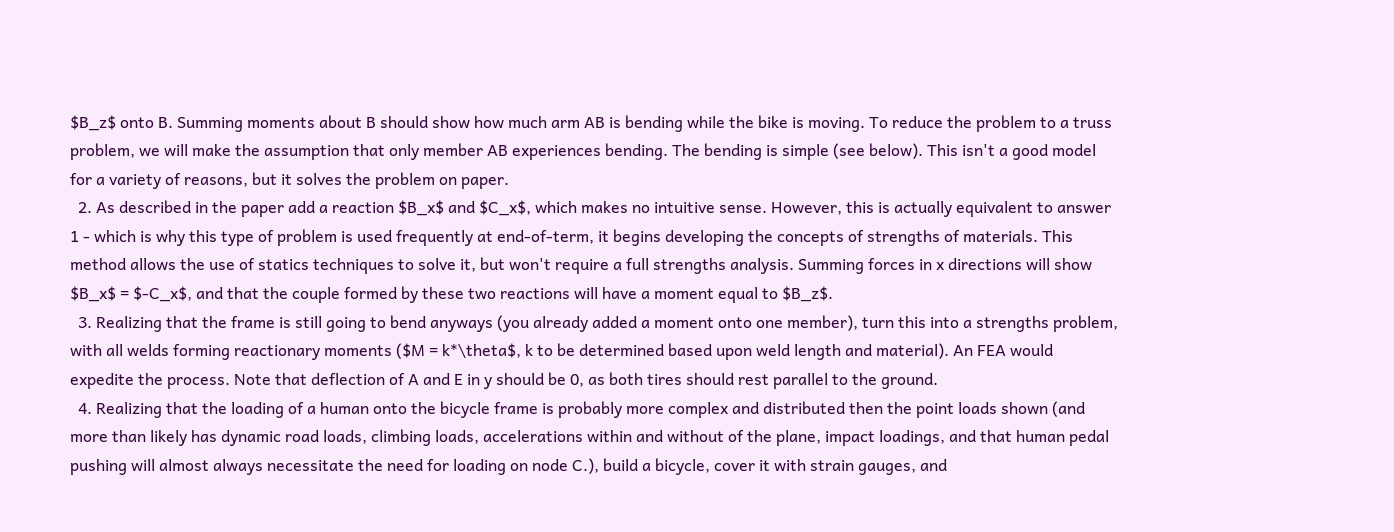$B_z$ onto B. Summing moments about B should show how much arm AB is bending while the bike is moving. To reduce the problem to a truss problem, we will make the assumption that only member AB experiences bending. The bending is simple (see below). This isn't a good model for a variety of reasons, but it solves the problem on paper.
  2. As described in the paper add a reaction $B_x$ and $C_x$, which makes no intuitive sense. However, this is actually equivalent to answer 1 - which is why this type of problem is used frequently at end-of-term, it begins developing the concepts of strengths of materials. This method allows the use of statics techniques to solve it, but won't require a full strengths analysis. Summing forces in x directions will show $B_x$ = $-C_x$, and that the couple formed by these two reactions will have a moment equal to $B_z$.
  3. Realizing that the frame is still going to bend anyways (you already added a moment onto one member), turn this into a strengths problem, with all welds forming reactionary moments ($M = k*\theta$, k to be determined based upon weld length and material). An FEA would expedite the process. Note that deflection of A and E in y should be 0, as both tires should rest parallel to the ground.
  4. Realizing that the loading of a human onto the bicycle frame is probably more complex and distributed then the point loads shown (and more than likely has dynamic road loads, climbing loads, accelerations within and without of the plane, impact loadings, and that human pedal pushing will almost always necessitate the need for loading on node C.), build a bicycle, cover it with strain gauges, and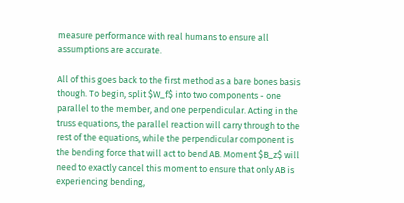measure performance with real humans to ensure all assumptions are accurate.

All of this goes back to the first method as a bare bones basis though. To begin, split $W_f$ into two components - one parallel to the member, and one perpendicular. Acting in the truss equations, the parallel reaction will carry through to the rest of the equations, while the perpendicular component is the bending force that will act to bend AB. Moment $B_z$ will need to exactly cancel this moment to ensure that only AB is experiencing bending,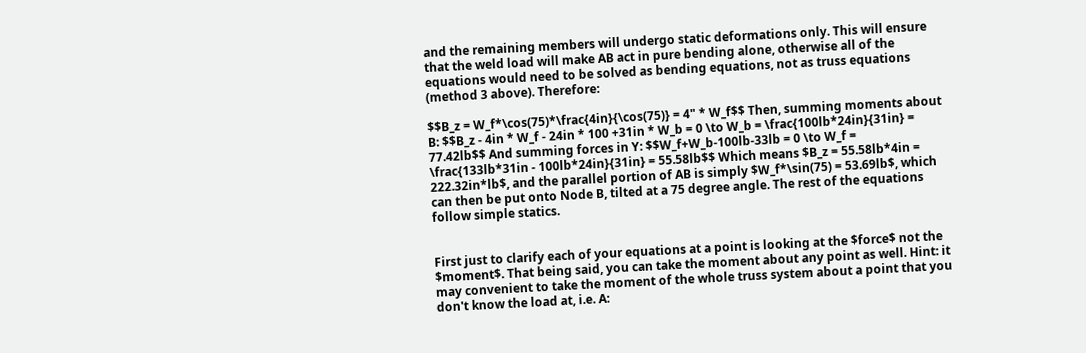and the remaining members will undergo static deformations only. This will ensure that the weld load will make AB act in pure bending alone, otherwise all of the equations would need to be solved as bending equations, not as truss equations (method 3 above). Therefore:

$$B_z = W_f*\cos(75)*\frac{4in}{\cos(75)} = 4" * W_f$$ Then, summing moments about B: $$B_z - 4in * W_f - 24in * 100 +31in * W_b = 0 \to W_b = \frac{100lb*24in}{31in} = 77.42lb$$ And summing forces in Y: $$W_f+W_b-100lb-33lb = 0 \to W_f = \frac{133lb*31in - 100lb*24in}{31in} = 55.58lb$$ Which means $B_z = 55.58lb*4in = 222.32in*lb$, and the parallel portion of AB is simply $W_f*\sin(75) = 53.69lb$, which can then be put onto Node B, tilted at a 75 degree angle. The rest of the equations follow simple statics.


First just to clarify each of your equations at a point is looking at the $force$ not the $moment$. That being said, you can take the moment about any point as well. Hint: it may convenient to take the moment of the whole truss system about a point that you don't know the load at, i.e. A: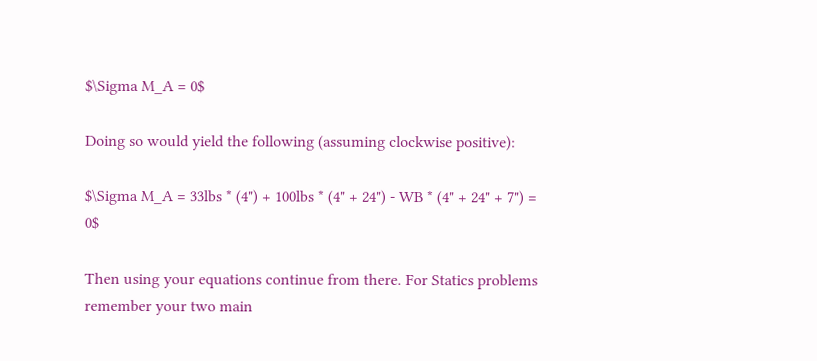$\Sigma M_A = 0$

Doing so would yield the following (assuming clockwise positive):

$\Sigma M_A = 33lbs * (4") + 100lbs * (4" + 24") - WB * (4" + 24" + 7") = 0$

Then using your equations continue from there. For Statics problems remember your two main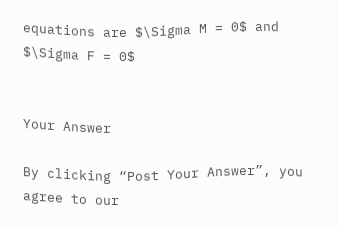equations are $\Sigma M = 0$ and $\Sigma F = 0$


Your Answer

By clicking “Post Your Answer”, you agree to our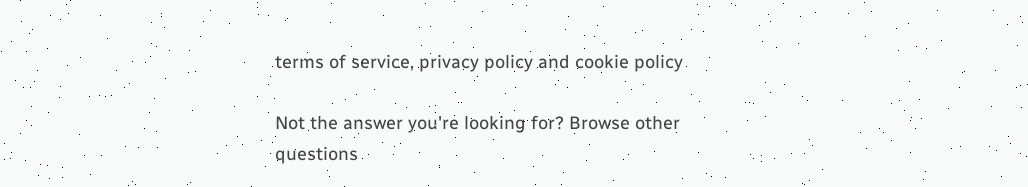terms of service, privacy policy and cookie policy

Not the answer you're looking for? Browse other questions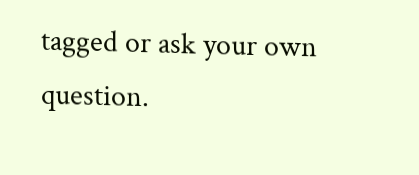tagged or ask your own question.